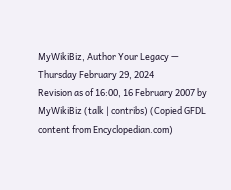MyWikiBiz, Author Your Legacy — Thursday February 29, 2024
Revision as of 16:00, 16 February 2007 by MyWikiBiz (talk | contribs) (Copied GFDL content from Encyclopedian.com)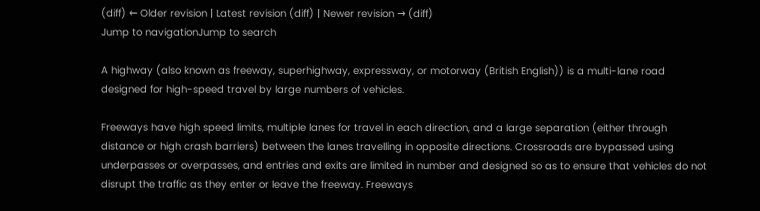(diff) ← Older revision | Latest revision (diff) | Newer revision → (diff)
Jump to navigationJump to search

A highway (also known as freeway, superhighway, expressway, or motorway (British English)) is a multi-lane road designed for high-speed travel by large numbers of vehicles.

Freeways have high speed limits, multiple lanes for travel in each direction, and a large separation (either through distance or high crash barriers) between the lanes travelling in opposite directions. Crossroads are bypassed using underpasses or overpasses, and entries and exits are limited in number and designed so as to ensure that vehicles do not disrupt the traffic as they enter or leave the freeway. Freeways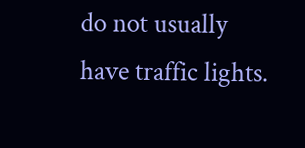do not usually have traffic lights.